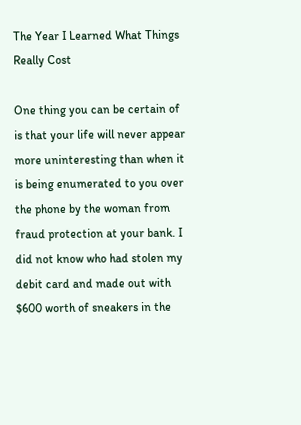The Year I Learned What Things Really Cost

One thing you can be certain of is that your life will never appear more uninteresting than when it is being enumerated to you over the phone by the woman from fraud protection at your bank. I did not know who had stolen my debit card and made out with $600 worth of sneakers in the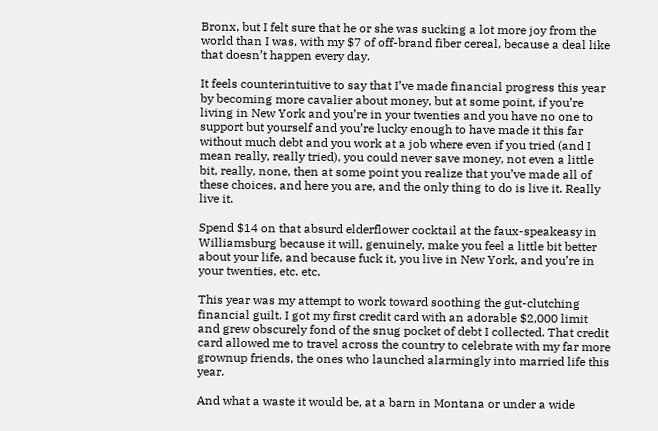Bronx, but I felt sure that he or she was sucking a lot more joy from the world than I was, with my $7 of off-brand fiber cereal, because a deal like that doesn’t happen every day.

It feels counterintuitive to say that I’ve made financial progress this year by becoming more cavalier about money, but at some point, if you’re living in New York and you’re in your twenties and you have no one to support but yourself and you’re lucky enough to have made it this far without much debt and you work at a job where even if you tried (and I mean really, really tried), you could never save money, not even a little bit, really, none, then at some point you realize that you’ve made all of these choices, and here you are, and the only thing to do is live it. Really live it.

Spend $14 on that absurd elderflower cocktail at the faux-speakeasy in Williamsburg because it will, genuinely, make you feel a little bit better about your life, and because fuck it, you live in New York, and you’re in your twenties, etc. etc.

This year was my attempt to work toward soothing the gut-clutching financial guilt. I got my first credit card with an adorable $2,000 limit and grew obscurely fond of the snug pocket of debt I collected. That credit card allowed me to travel across the country to celebrate with my far more grownup friends, the ones who launched alarmingly into married life this year.

And what a waste it would be, at a barn in Montana or under a wide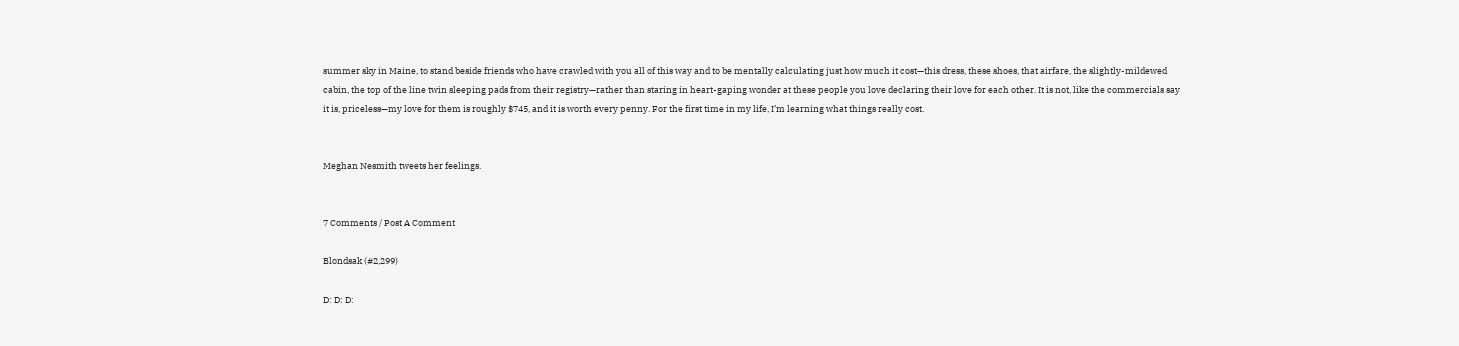summer sky in Maine, to stand beside friends who have crawled with you all of this way and to be mentally calculating just how much it cost—this dress, these shoes, that airfare, the slightly-mildewed cabin, the top of the line twin sleeping pads from their registry—rather than staring in heart-gaping wonder at these people you love declaring their love for each other. It is not, like the commercials say it is, priceless—my love for them is roughly $745, and it is worth every penny. For the first time in my life, I’m learning what things really cost.


Meghan Nesmith tweets her feelings.


7 Comments / Post A Comment

Blondsak (#2,299)

D: D: D: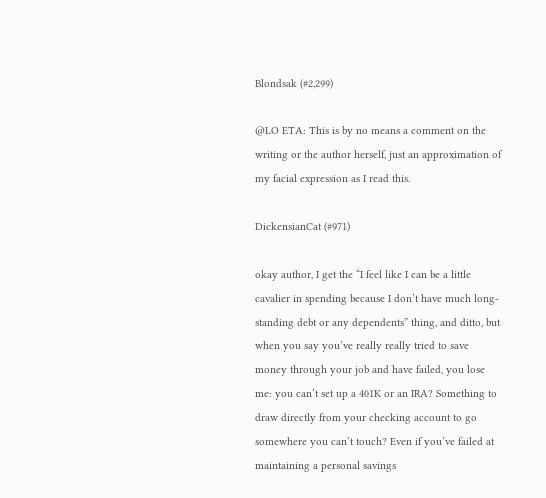Blondsak (#2,299)

@LO ETA: This is by no means a comment on the writing or the author herself, just an approximation of my facial expression as I read this.

DickensianCat (#971)

okay author, I get the “I feel like I can be a little cavalier in spending because I don’t have much long-standing debt or any dependents” thing, and ditto, but when you say you’ve really really tried to save money through your job and have failed, you lose me: you can’t set up a 401K or an IRA? Something to draw directly from your checking account to go somewhere you can’t touch? Even if you’ve failed at maintaining a personal savings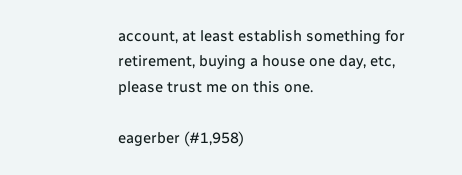account, at least establish something for retirement, buying a house one day, etc, please trust me on this one.

eagerber (#1,958)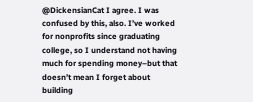@DickensianCat I agree. I was confused by this, also. I’ve worked for nonprofits since graduating college, so I understand not having much for spending money–but that doesn’t mean I forget about building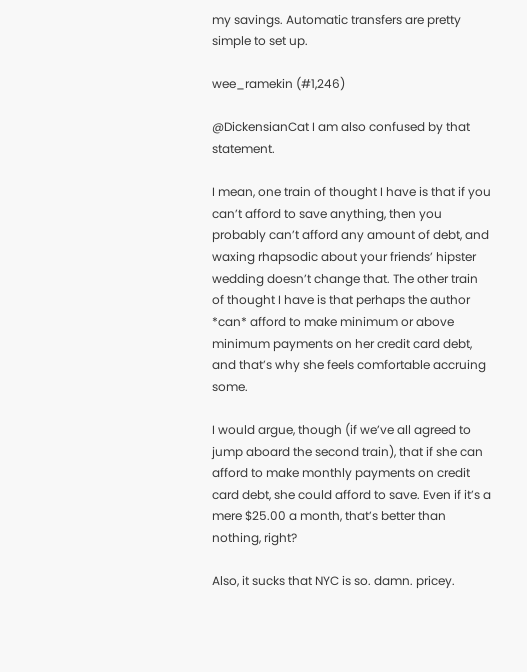my savings. Automatic transfers are pretty simple to set up.

wee_ramekin (#1,246)

@DickensianCat I am also confused by that statement.

I mean, one train of thought I have is that if you can’t afford to save anything, then you probably can’t afford any amount of debt, and waxing rhapsodic about your friends’ hipster wedding doesn’t change that. The other train of thought I have is that perhaps the author *can* afford to make minimum or above minimum payments on her credit card debt, and that’s why she feels comfortable accruing some.

I would argue, though (if we’ve all agreed to jump aboard the second train), that if she can afford to make monthly payments on credit card debt, she could afford to save. Even if it’s a mere $25.00 a month, that’s better than nothing, right?

Also, it sucks that NYC is so. damn. pricey.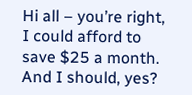Hi all – you’re right, I could afford to save $25 a month. And I should, yes?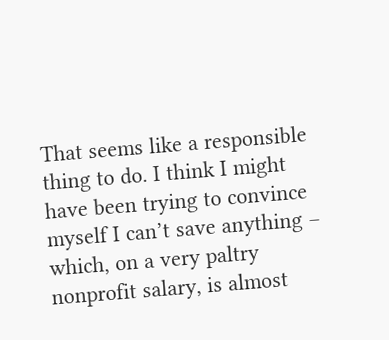That seems like a responsible thing to do. I think I might have been trying to convince myself I can’t save anything – which, on a very paltry nonprofit salary, is almost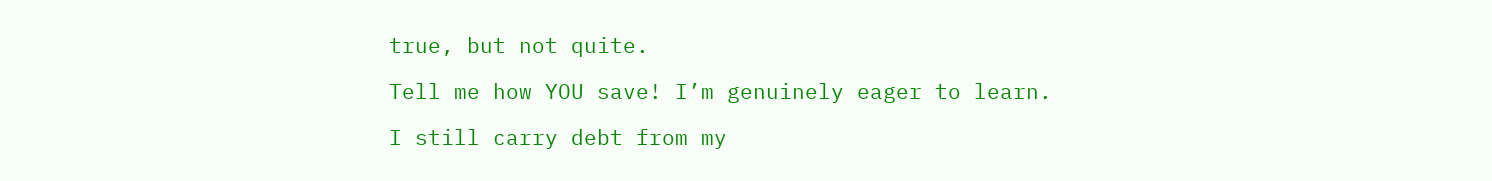true, but not quite.

Tell me how YOU save! I’m genuinely eager to learn.

I still carry debt from my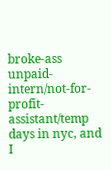broke-ass unpaid-intern/not-for-profit-assistant/temp days in nyc, and I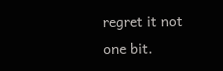regret it not one bit.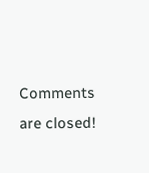Comments are closed!